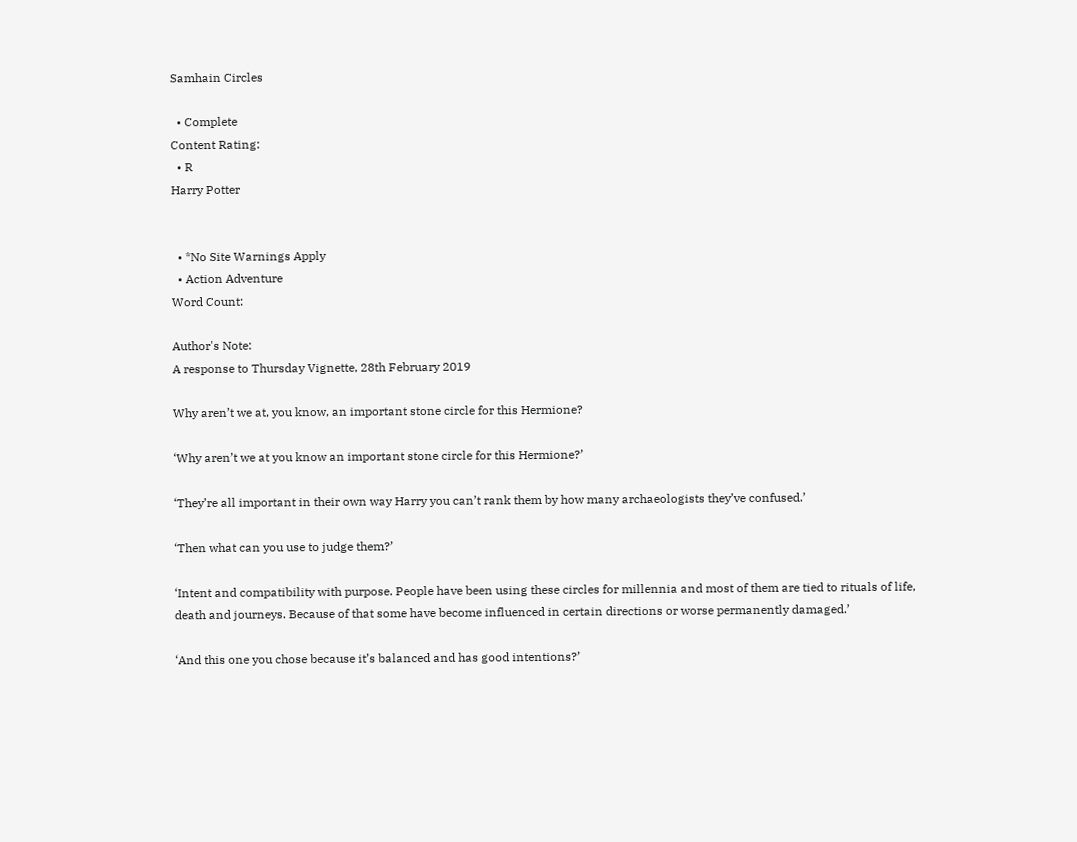Samhain Circles

  • Complete
Content Rating:
  • R
Harry Potter


  • *No Site Warnings Apply
  • Action Adventure
Word Count:

Author's Note:
A response to Thursday Vignette, 28th February 2019

Why aren’t we at, you know, an important stone circle for this Hermione?

‘Why aren’t we at you know an important stone circle for this Hermione?’

‘They’re all important in their own way Harry you can’t rank them by how many archaeologists they’ve confused.’

‘Then what can you use to judge them?’

‘Intent and compatibility with purpose. People have been using these circles for millennia and most of them are tied to rituals of life, death and journeys. Because of that some have become influenced in certain directions or worse permanently damaged.’

‘And this one you chose because it’s balanced and has good intentions?’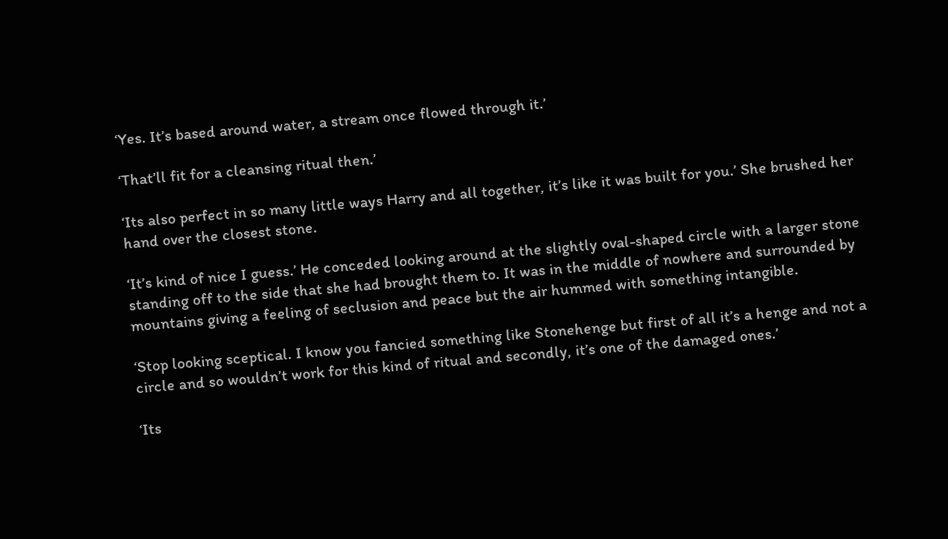‘Yes. It’s based around water, a stream once flowed through it.’

‘That’ll fit for a cleansing ritual then.’

‘Its also perfect in so many little ways Harry and all together, it’s like it was built for you.’ She brushed her hand over the closest stone.

‘It’s kind of nice I guess.’ He conceded looking around at the slightly oval-shaped circle with a larger stone standing off to the side that she had brought them to. It was in the middle of nowhere and surrounded by mountains giving a feeling of seclusion and peace but the air hummed with something intangible.

‘Stop looking sceptical. I know you fancied something like Stonehenge but first of all it’s a henge and not a circle and so wouldn’t work for this kind of ritual and secondly, it’s one of the damaged ones.’

‘Its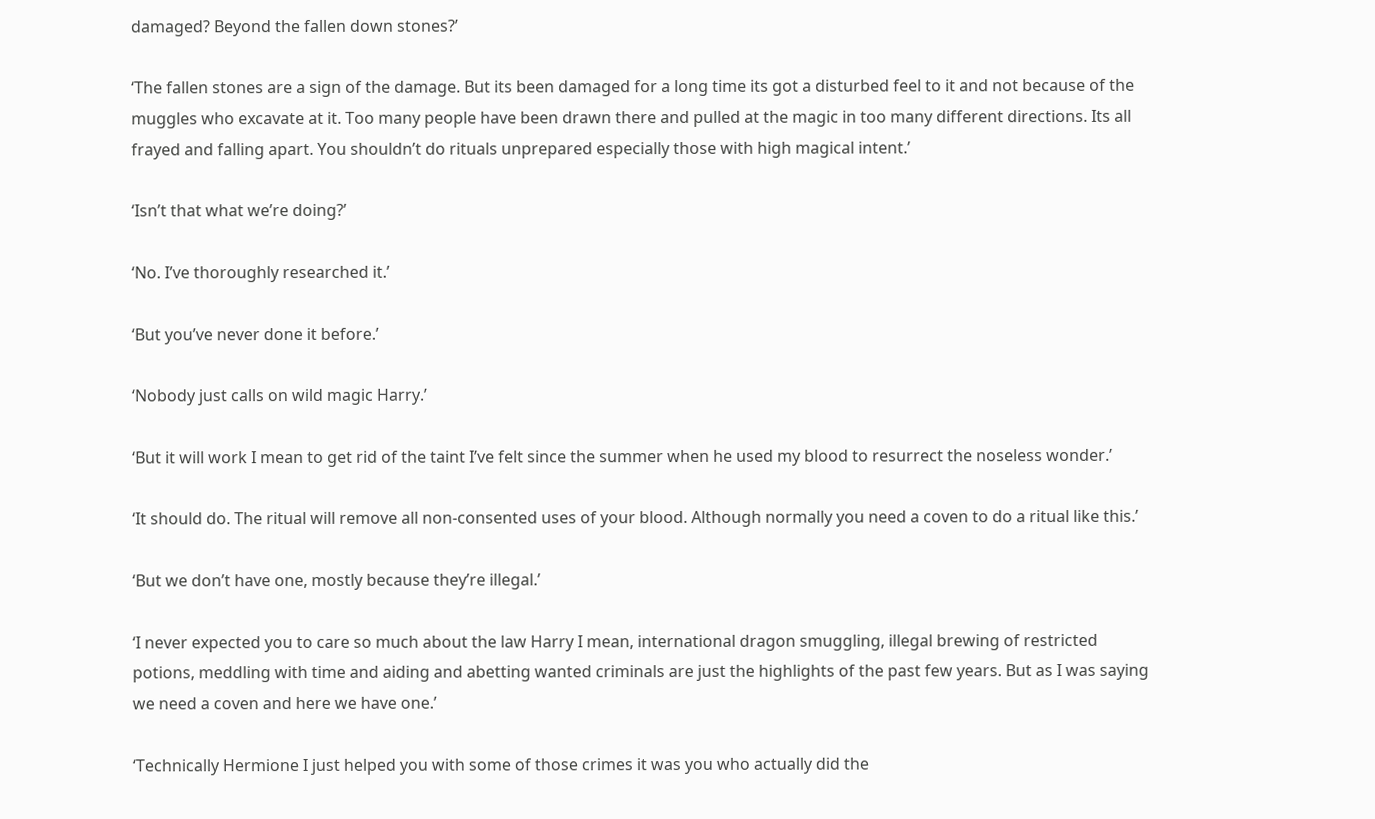damaged? Beyond the fallen down stones?’

‘The fallen stones are a sign of the damage. But its been damaged for a long time its got a disturbed feel to it and not because of the muggles who excavate at it. Too many people have been drawn there and pulled at the magic in too many different directions. Its all frayed and falling apart. You shouldn’t do rituals unprepared especially those with high magical intent.’

‘Isn’t that what we’re doing?’

‘No. I’ve thoroughly researched it.’

‘But you’ve never done it before.’

‘Nobody just calls on wild magic Harry.’

‘But it will work I mean to get rid of the taint I’ve felt since the summer when he used my blood to resurrect the noseless wonder.’

‘It should do. The ritual will remove all non-consented uses of your blood. Although normally you need a coven to do a ritual like this.’

‘But we don’t have one, mostly because they’re illegal.’

‘I never expected you to care so much about the law Harry I mean, international dragon smuggling, illegal brewing of restricted potions, meddling with time and aiding and abetting wanted criminals are just the highlights of the past few years. But as I was saying we need a coven and here we have one.’

‘Technically Hermione I just helped you with some of those crimes it was you who actually did the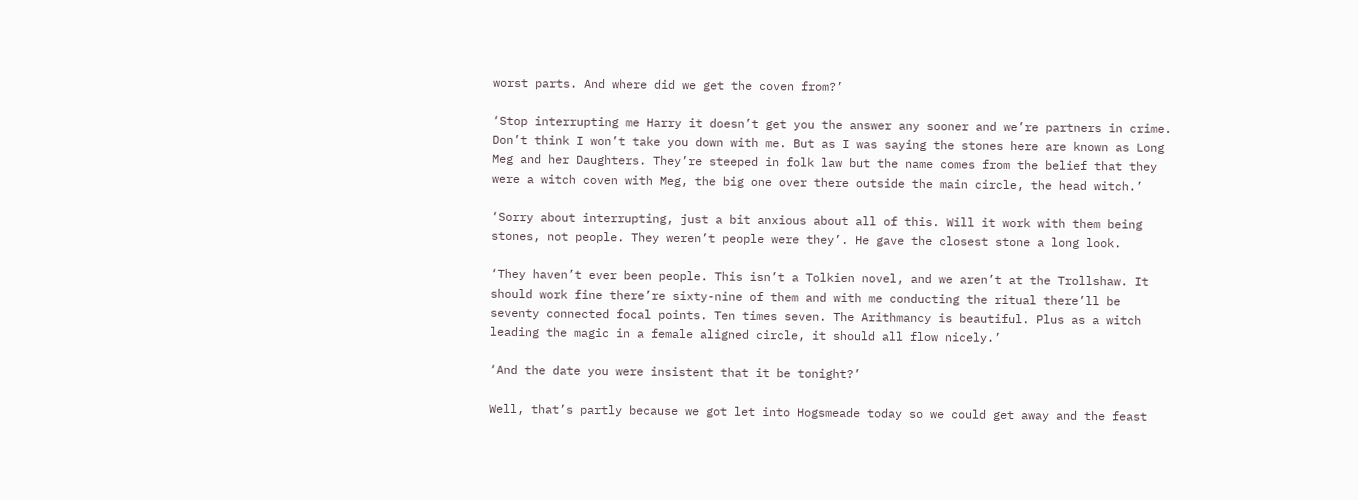worst parts. And where did we get the coven from?’

‘Stop interrupting me Harry it doesn’t get you the answer any sooner and we’re partners in crime. Don’t think I won’t take you down with me. But as I was saying the stones here are known as Long Meg and her Daughters. They’re steeped in folk law but the name comes from the belief that they were a witch coven with Meg, the big one over there outside the main circle, the head witch.’

‘Sorry about interrupting, just a bit anxious about all of this. Will it work with them being stones, not people. They weren’t people were they’. He gave the closest stone a long look.

‘They haven’t ever been people. This isn’t a Tolkien novel, and we aren’t at the Trollshaw. It should work fine there’re sixty-nine of them and with me conducting the ritual there’ll be seventy connected focal points. Ten times seven. The Arithmancy is beautiful. Plus as a witch leading the magic in a female aligned circle, it should all flow nicely.’

‘And the date you were insistent that it be tonight?’

Well, that’s partly because we got let into Hogsmeade today so we could get away and the feast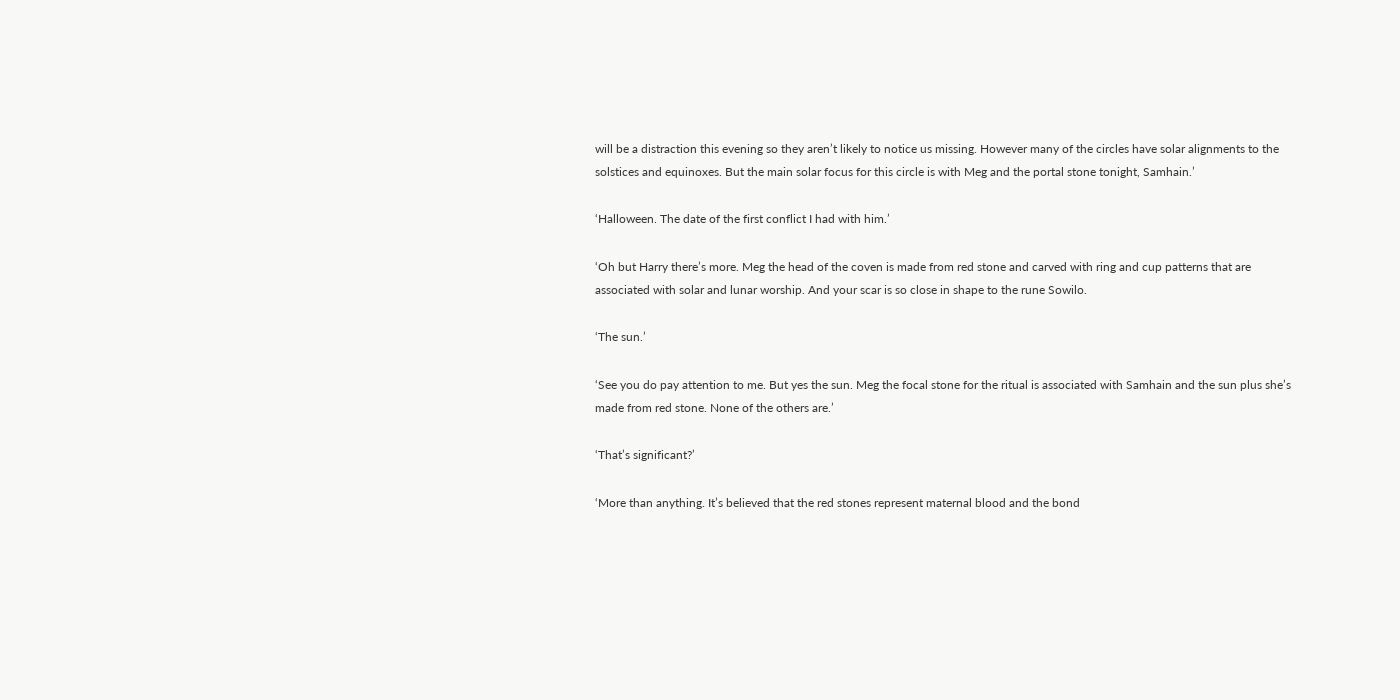will be a distraction this evening so they aren’t likely to notice us missing. However many of the circles have solar alignments to the solstices and equinoxes. But the main solar focus for this circle is with Meg and the portal stone tonight, Samhain.’

‘Halloween. The date of the first conflict I had with him.’

‘Oh but Harry there’s more. Meg the head of the coven is made from red stone and carved with ring and cup patterns that are associated with solar and lunar worship. And your scar is so close in shape to the rune Sowilo.

‘The sun.’

‘See you do pay attention to me. But yes the sun. Meg the focal stone for the ritual is associated with Samhain and the sun plus she’s made from red stone. None of the others are.’

‘That’s significant?’

‘More than anything. It’s believed that the red stones represent maternal blood and the bond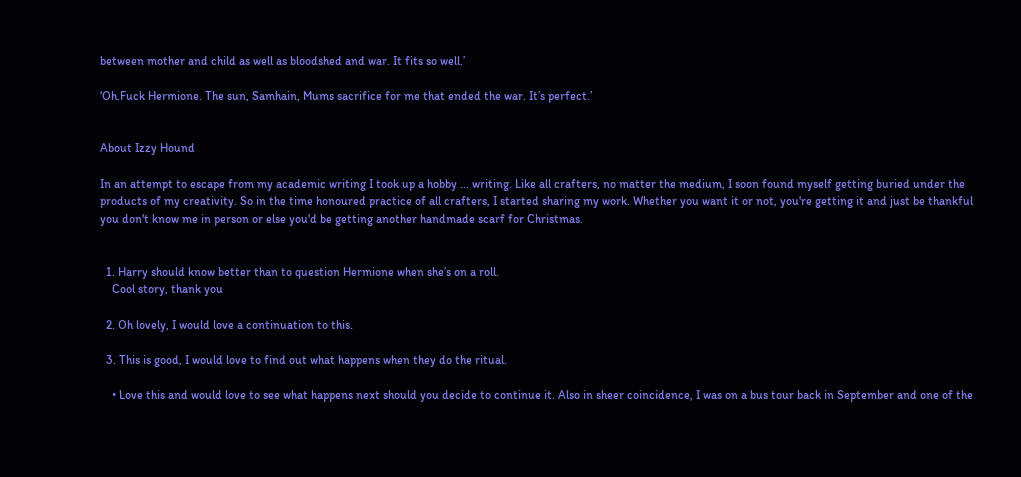between mother and child as well as bloodshed and war. It fits so well.’

‘Oh.Fuck Hermione. The sun, Samhain, Mums sacrifice for me that ended the war. It’s perfect.’


About Izzy Hound

In an attempt to escape from my academic writing I took up a hobby ... writing. Like all crafters, no matter the medium, I soon found myself getting buried under the products of my creativity. So in the time honoured practice of all crafters, I started sharing my work. Whether you want it or not, you're getting it and just be thankful you don't know me in person or else you'd be getting another handmade scarf for Christmas.


  1. Harry should know better than to question Hermione when she’s on a roll.
    Cool story, thank you

  2. Oh lovely, I would love a continuation to this.

  3. This is good, I would love to find out what happens when they do the ritual.

    • Love this and would love to see what happens next should you decide to continue it. Also in sheer coincidence, I was on a bus tour back in September and one of the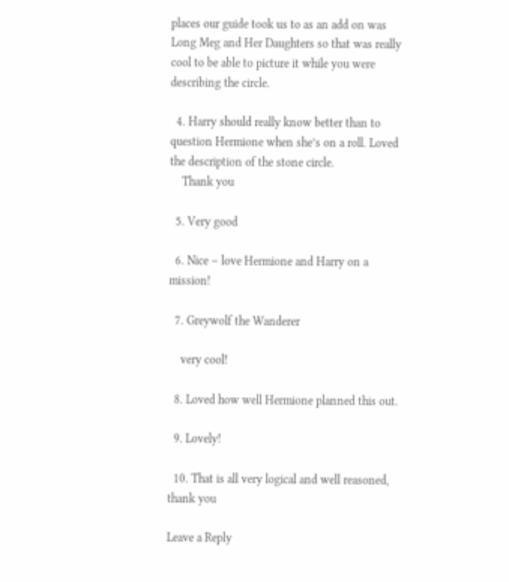places our guide took us to as an add on was Long Meg and Her Daughters so that was really cool to be able to picture it while you were describing the circle.

  4. Harry should really know better than to question Hermione when she’s on a roll. Loved the description of the stone circle.
    Thank you

  5. Very good

  6. Nice – love Hermione and Harry on a mission!

  7. Greywolf the Wanderer

    very cool!

  8. Loved how well Hermione planned this out.

  9. Lovely!

  10. That is all very logical and well reasoned, thank you

Leave a Reply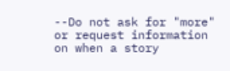--Do not ask for "more" or request information on when a story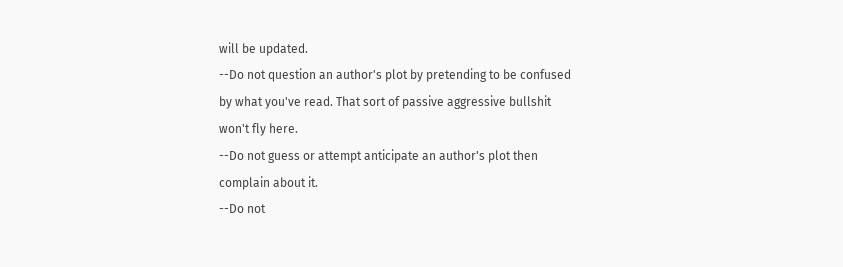will be updated.
--Do not question an author's plot by pretending to be confused by what you've read. That sort of passive aggressive bullshit won't fly here.
--Do not guess or attempt anticipate an author's plot then complain about it.
--Do not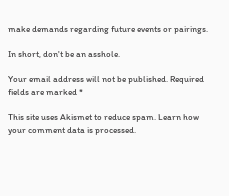make demands regarding future events or pairings.

In short, don't be an asshole.

Your email address will not be published. Required fields are marked *

This site uses Akismet to reduce spam. Learn how your comment data is processed.